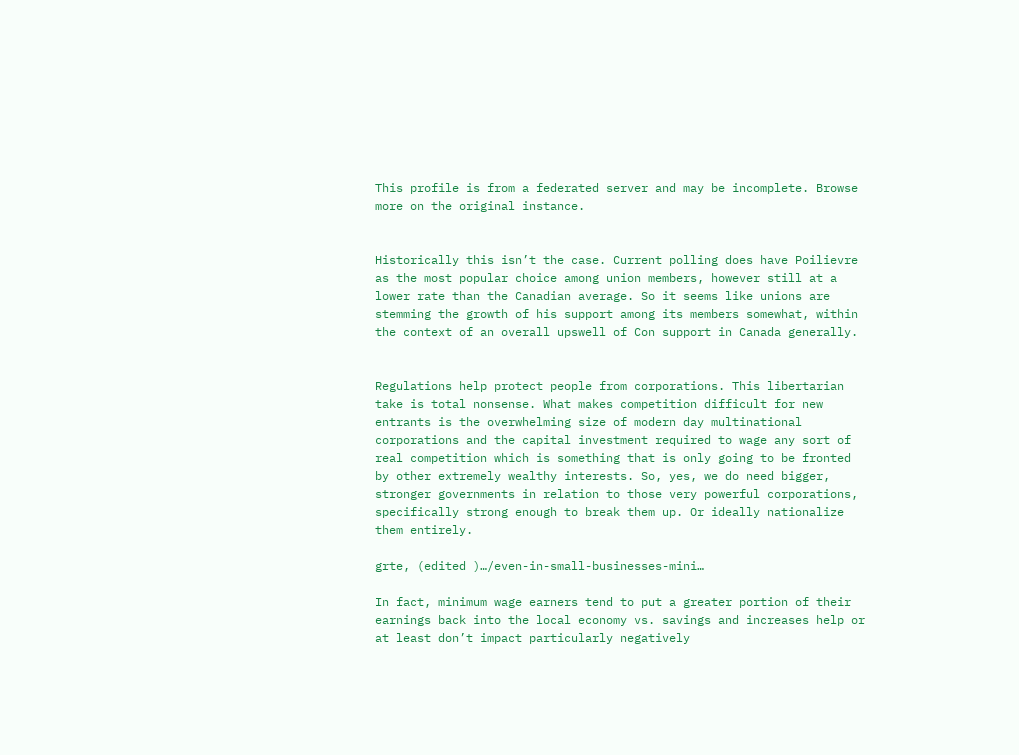This profile is from a federated server and may be incomplete. Browse more on the original instance.


Historically this isn’t the case. Current polling does have Poilievre as the most popular choice among union members, however still at a lower rate than the Canadian average. So it seems like unions are stemming the growth of his support among its members somewhat, within the context of an overall upswell of Con support in Canada generally.


Regulations help protect people from corporations. This libertarian take is total nonsense. What makes competition difficult for new entrants is the overwhelming size of modern day multinational corporations and the capital investment required to wage any sort of real competition which is something that is only going to be fronted by other extremely wealthy interests. So, yes, we do need bigger, stronger governments in relation to those very powerful corporations, specifically strong enough to break them up. Or ideally nationalize them entirely.

grte, (edited )…/even-in-small-businesses-mini…

In fact, minimum wage earners tend to put a greater portion of their earnings back into the local economy vs. savings and increases help or at least don’t impact particularly negatively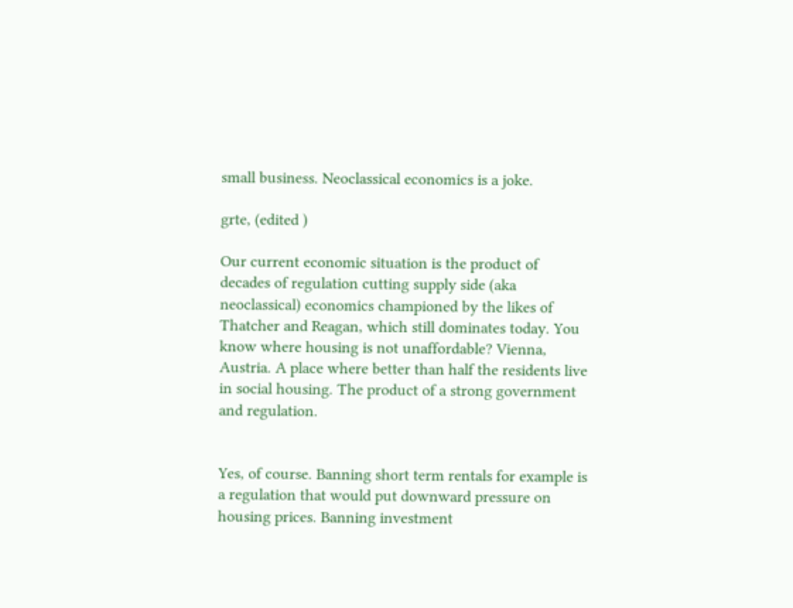small business. Neoclassical economics is a joke.

grte, (edited )

Our current economic situation is the product of decades of regulation cutting supply side (aka neoclassical) economics championed by the likes of Thatcher and Reagan, which still dominates today. You know where housing is not unaffordable? Vienna, Austria. A place where better than half the residents live in social housing. The product of a strong government and regulation.


Yes, of course. Banning short term rentals for example is a regulation that would put downward pressure on housing prices. Banning investment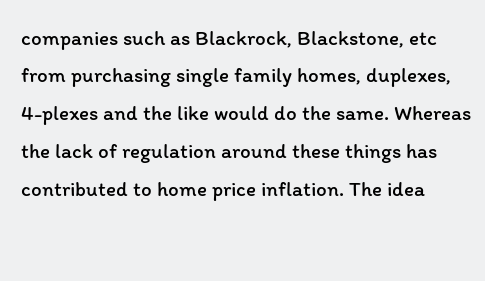companies such as Blackrock, Blackstone, etc from purchasing single family homes, duplexes, 4-plexes and the like would do the same. Whereas the lack of regulation around these things has contributed to home price inflation. The idea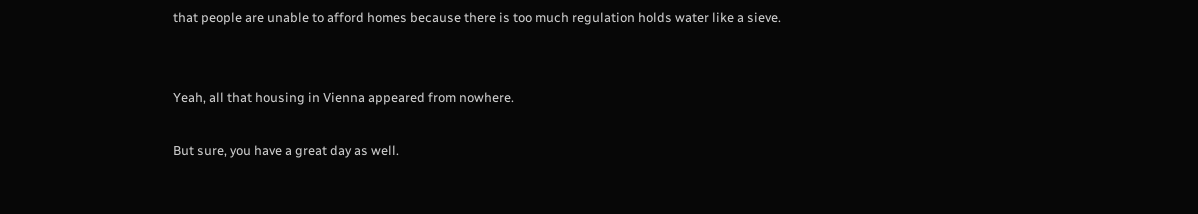that people are unable to afford homes because there is too much regulation holds water like a sieve.


Yeah, all that housing in Vienna appeared from nowhere.

But sure, you have a great day as well.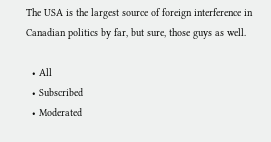The USA is the largest source of foreign interference in Canadian politics by far, but sure, those guys as well.

  • All
  • Subscribed
  • Moderated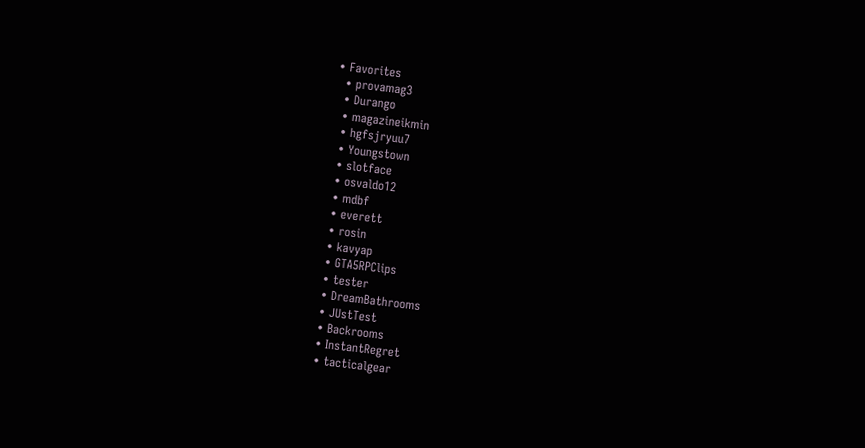• Favorites
  • provamag3
  • Durango
  • magazineikmin
  • hgfsjryuu7
  • Youngstown
  • slotface
  • osvaldo12
  • mdbf
  • everett
  • rosin
  • kavyap
  • GTA5RPClips
  • tester
  • DreamBathrooms
  • JUstTest
  • Backrooms
  • InstantRegret
  • tacticalgear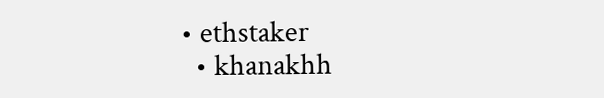• ethstaker
  • khanakhh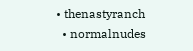• thenastyranch
  • normalnudes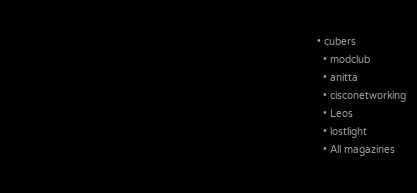• cubers
  • modclub
  • anitta
  • cisconetworking
  • Leos
  • lostlight
  • All magazines